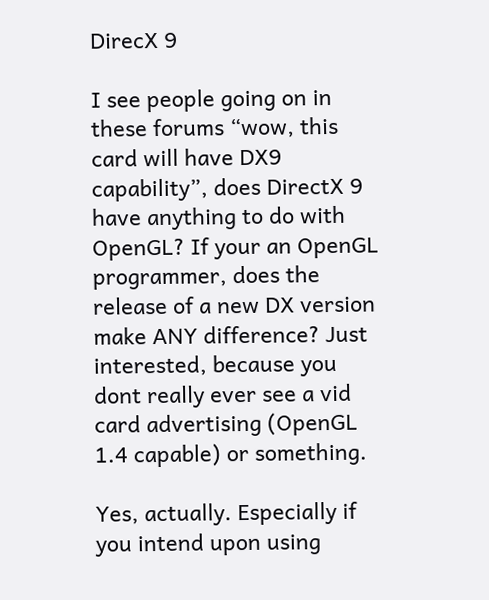DirecX 9

I see people going on in these forums “wow, this card will have DX9 capability”, does DirectX 9 have anything to do with OpenGL? If your an OpenGL programmer, does the release of a new DX version make ANY difference? Just interested, because you dont really ever see a vid card advertising (OpenGL 1.4 capable) or something.

Yes, actually. Especially if you intend upon using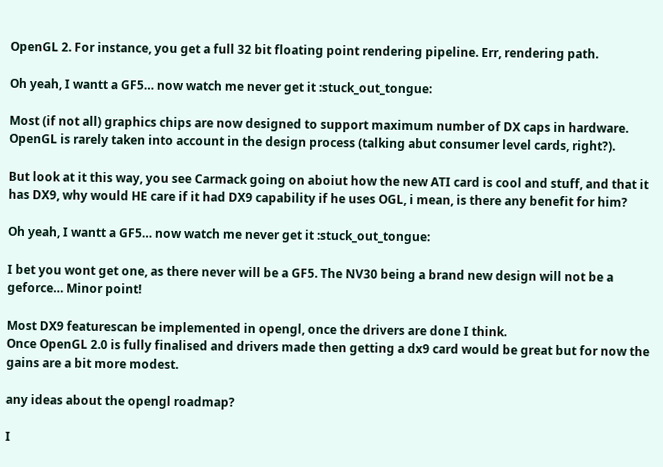OpenGL 2. For instance, you get a full 32 bit floating point rendering pipeline. Err, rendering path.

Oh yeah, I wantt a GF5… now watch me never get it :stuck_out_tongue:

Most (if not all) graphics chips are now designed to support maximum number of DX caps in hardware. OpenGL is rarely taken into account in the design process (talking abut consumer level cards, right?).

But look at it this way, you see Carmack going on aboiut how the new ATI card is cool and stuff, and that it has DX9, why would HE care if it had DX9 capability if he uses OGL, i mean, is there any benefit for him?

Oh yeah, I wantt a GF5… now watch me never get it :stuck_out_tongue:

I bet you wont get one, as there never will be a GF5. The NV30 being a brand new design will not be a geforce… Minor point!

Most DX9 featurescan be implemented in opengl, once the drivers are done I think.
Once OpenGL 2.0 is fully finalised and drivers made then getting a dx9 card would be great but for now the gains are a bit more modest.

any ideas about the opengl roadmap?

I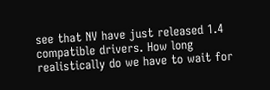see that NV have just released 1.4 compatible drivers. How long realistically do we have to wait for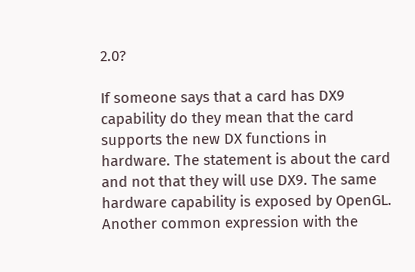2.0?

If someone says that a card has DX9 capability do they mean that the card supports the new DX functions in hardware. The statement is about the card and not that they will use DX9. The same hardware capability is exposed by OpenGL. Another common expression with the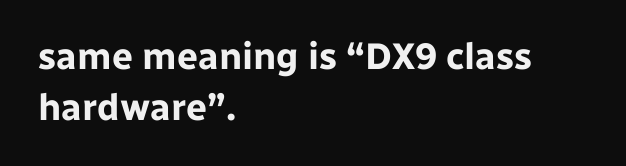same meaning is “DX9 class hardware”.